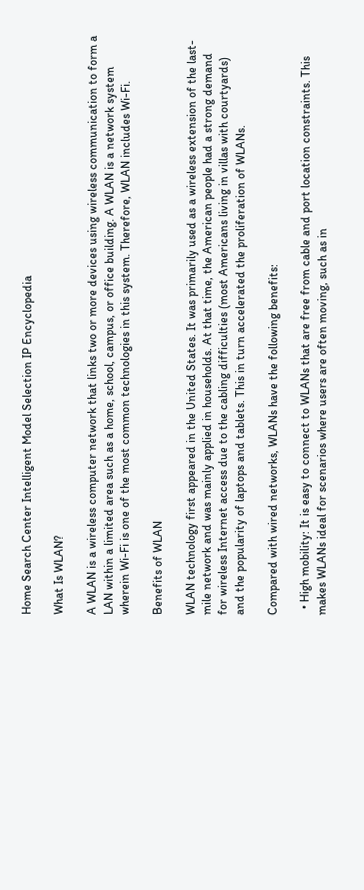Home Search Center Intelligent Model Selection IP Encyclopedia

What Is WLAN?

A WLAN is a wireless computer network that links two or more devices using wireless communication to form a LAN within a limited area such as a home, school, campus, or office building. A WLAN is a network system wherein Wi-Fi is one of the most common technologies in this system. Therefore, WLAN includes Wi-Fi.

Benefits of WLAN

WLAN technology first appeared in the United States. It was primarily used as a wireless extension of the last-mile network and was mainly applied in households. At that time, the American people had a strong demand for wireless Internet access due to the cabling difficulties (most Americans living in villas with courtyards) and the popularity of laptops and tablets. This in turn accelerated the proliferation of WLANs.

Compared with wired networks, WLANs have the following benefits:

  • High mobility: It is easy to connect to WLANs that are free from cable and port location constraints. This makes WLANs ideal for scenarios where users are often moving, such as in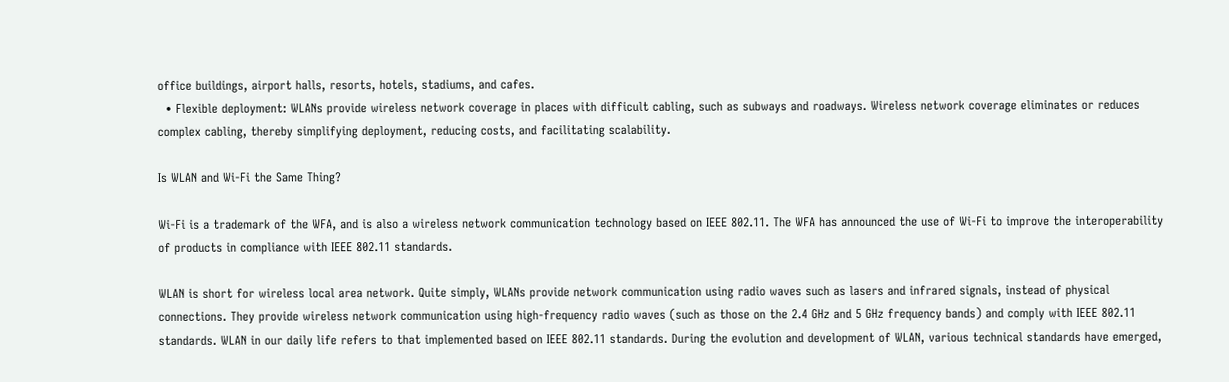office buildings, airport halls, resorts, hotels, stadiums, and cafes.
  • Flexible deployment: WLANs provide wireless network coverage in places with difficult cabling, such as subways and roadways. Wireless network coverage eliminates or reduces complex cabling, thereby simplifying deployment, reducing costs, and facilitating scalability.

Is WLAN and Wi-Fi the Same Thing?

Wi-Fi is a trademark of the WFA, and is also a wireless network communication technology based on IEEE 802.11. The WFA has announced the use of Wi-Fi to improve the interoperability of products in compliance with IEEE 802.11 standards.

WLAN is short for wireless local area network. Quite simply, WLANs provide network communication using radio waves such as lasers and infrared signals, instead of physical connections. They provide wireless network communication using high-frequency radio waves (such as those on the 2.4 GHz and 5 GHz frequency bands) and comply with IEEE 802.11 standards. WLAN in our daily life refers to that implemented based on IEEE 802.11 standards. During the evolution and development of WLAN, various technical standards have emerged,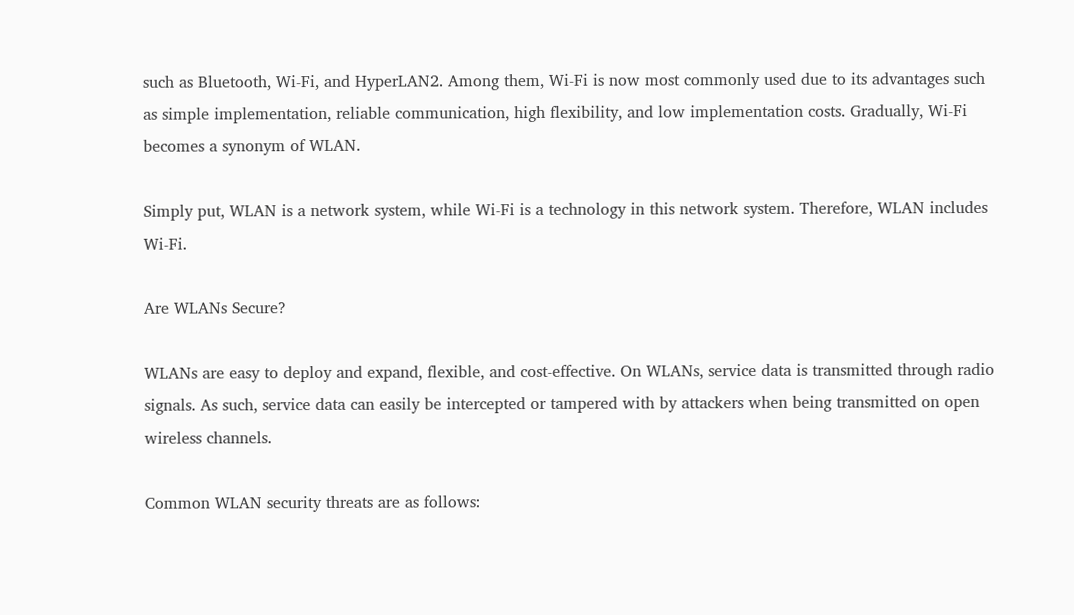such as Bluetooth, Wi-Fi, and HyperLAN2. Among them, Wi-Fi is now most commonly used due to its advantages such as simple implementation, reliable communication, high flexibility, and low implementation costs. Gradually, Wi-Fi becomes a synonym of WLAN.

Simply put, WLAN is a network system, while Wi-Fi is a technology in this network system. Therefore, WLAN includes Wi-Fi.

Are WLANs Secure?

WLANs are easy to deploy and expand, flexible, and cost-effective. On WLANs, service data is transmitted through radio signals. As such, service data can easily be intercepted or tampered with by attackers when being transmitted on open wireless channels.

Common WLAN security threats are as follows: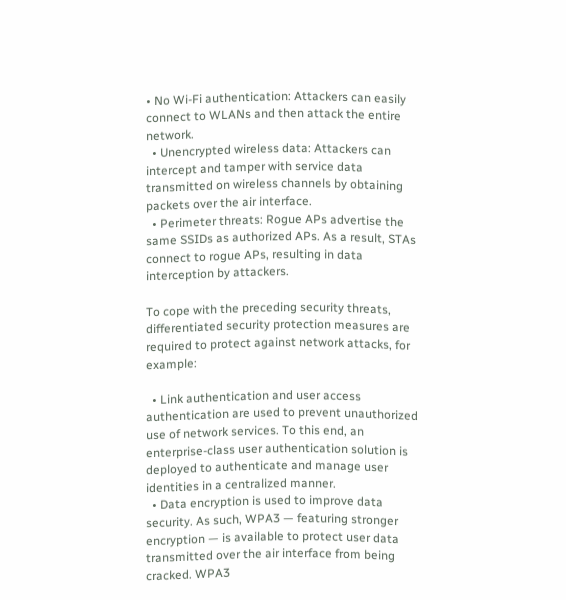• No Wi-Fi authentication: Attackers can easily connect to WLANs and then attack the entire network.
  • Unencrypted wireless data: Attackers can intercept and tamper with service data transmitted on wireless channels by obtaining packets over the air interface.
  • Perimeter threats: Rogue APs advertise the same SSIDs as authorized APs. As a result, STAs connect to rogue APs, resulting in data interception by attackers.

To cope with the preceding security threats, differentiated security protection measures are required to protect against network attacks, for example:

  • Link authentication and user access authentication are used to prevent unauthorized use of network services. To this end, an enterprise-class user authentication solution is deployed to authenticate and manage user identities in a centralized manner.
  • Data encryption is used to improve data security. As such, WPA3 — featuring stronger encryption — is available to protect user data transmitted over the air interface from being cracked. WPA3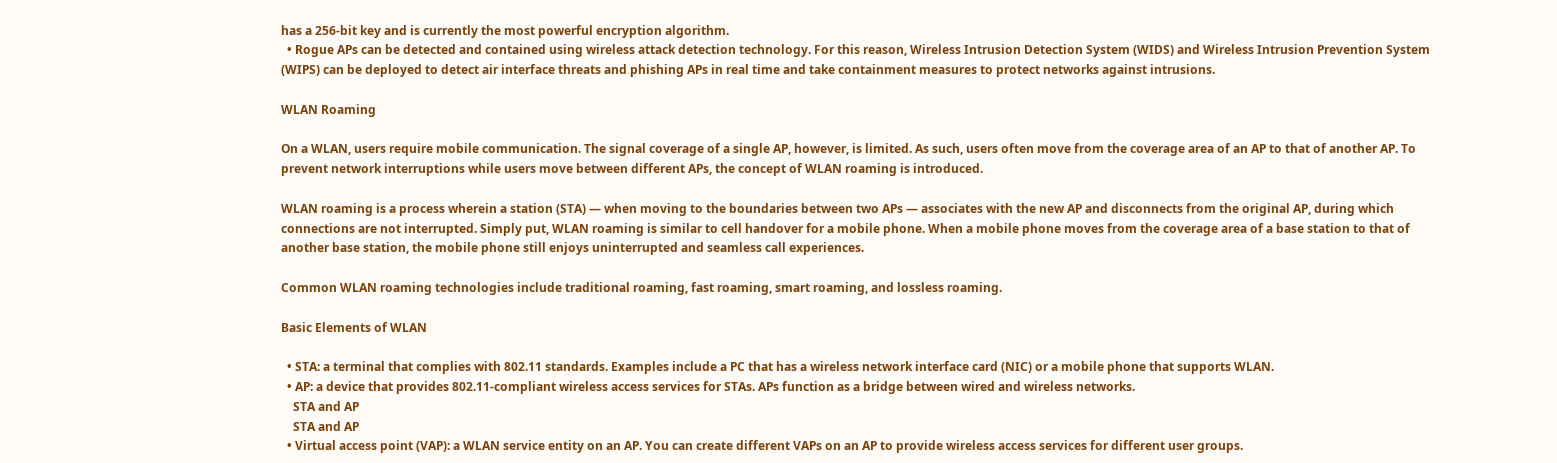has a 256-bit key and is currently the most powerful encryption algorithm.
  • Rogue APs can be detected and contained using wireless attack detection technology. For this reason, Wireless Intrusion Detection System (WIDS) and Wireless Intrusion Prevention System (WIPS) can be deployed to detect air interface threats and phishing APs in real time and take containment measures to protect networks against intrusions.

WLAN Roaming

On a WLAN, users require mobile communication. The signal coverage of a single AP, however, is limited. As such, users often move from the coverage area of an AP to that of another AP. To prevent network interruptions while users move between different APs, the concept of WLAN roaming is introduced.

WLAN roaming is a process wherein a station (STA) — when moving to the boundaries between two APs — associates with the new AP and disconnects from the original AP, during which connections are not interrupted. Simply put, WLAN roaming is similar to cell handover for a mobile phone. When a mobile phone moves from the coverage area of a base station to that of another base station, the mobile phone still enjoys uninterrupted and seamless call experiences.

Common WLAN roaming technologies include traditional roaming, fast roaming, smart roaming, and lossless roaming.

Basic Elements of WLAN

  • STA: a terminal that complies with 802.11 standards. Examples include a PC that has a wireless network interface card (NIC) or a mobile phone that supports WLAN.
  • AP: a device that provides 802.11-compliant wireless access services for STAs. APs function as a bridge between wired and wireless networks.
    STA and AP
    STA and AP
  • Virtual access point (VAP): a WLAN service entity on an AP. You can create different VAPs on an AP to provide wireless access services for different user groups.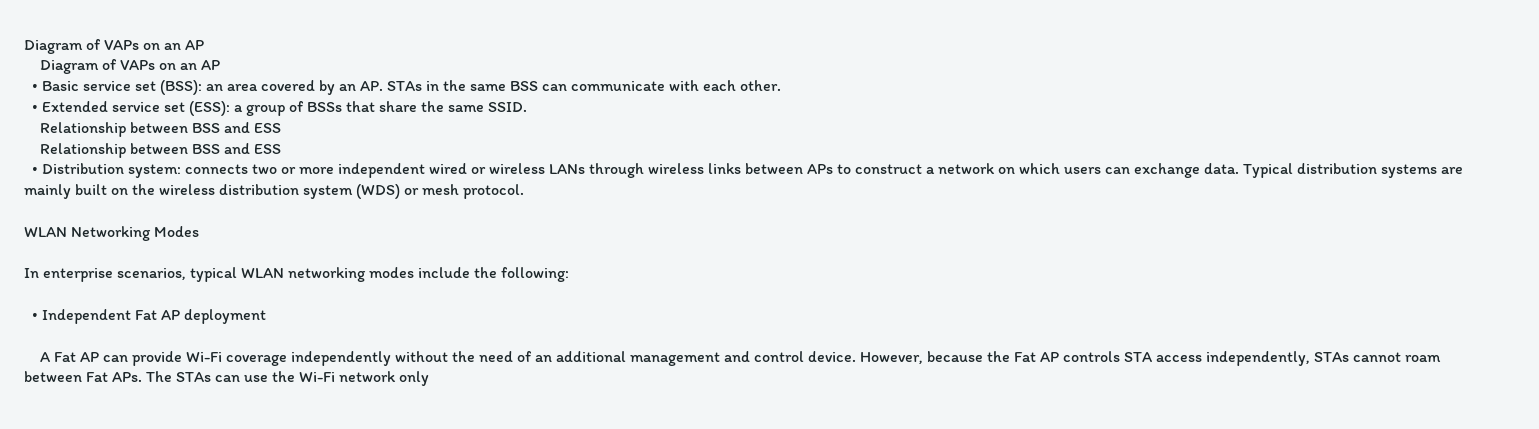Diagram of VAPs on an AP
    Diagram of VAPs on an AP
  • Basic service set (BSS): an area covered by an AP. STAs in the same BSS can communicate with each other.
  • Extended service set (ESS): a group of BSSs that share the same SSID.
    Relationship between BSS and ESS
    Relationship between BSS and ESS
  • Distribution system: connects two or more independent wired or wireless LANs through wireless links between APs to construct a network on which users can exchange data. Typical distribution systems are mainly built on the wireless distribution system (WDS) or mesh protocol.

WLAN Networking Modes

In enterprise scenarios, typical WLAN networking modes include the following:

  • Independent Fat AP deployment

    A Fat AP can provide Wi-Fi coverage independently without the need of an additional management and control device. However, because the Fat AP controls STA access independently, STAs cannot roam between Fat APs. The STAs can use the Wi-Fi network only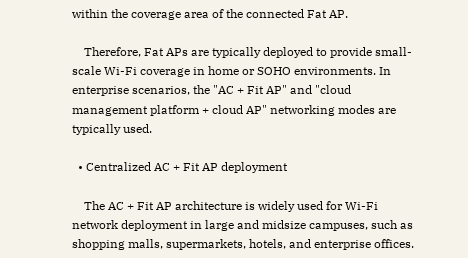within the coverage area of the connected Fat AP.

    Therefore, Fat APs are typically deployed to provide small-scale Wi-Fi coverage in home or SOHO environments. In enterprise scenarios, the "AC + Fit AP" and "cloud management platform + cloud AP" networking modes are typically used.

  • Centralized AC + Fit AP deployment

    The AC + Fit AP architecture is widely used for Wi-Fi network deployment in large and midsize campuses, such as shopping malls, supermarkets, hotels, and enterprise offices.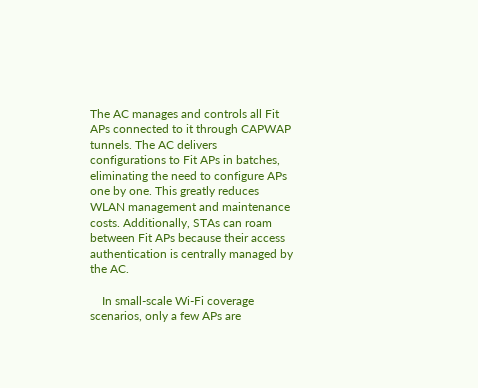The AC manages and controls all Fit APs connected to it through CAPWAP tunnels. The AC delivers configurations to Fit APs in batches, eliminating the need to configure APs one by one. This greatly reduces WLAN management and maintenance costs. Additionally, STAs can roam between Fit APs because their access authentication is centrally managed by the AC.

    In small-scale Wi-Fi coverage scenarios, only a few APs are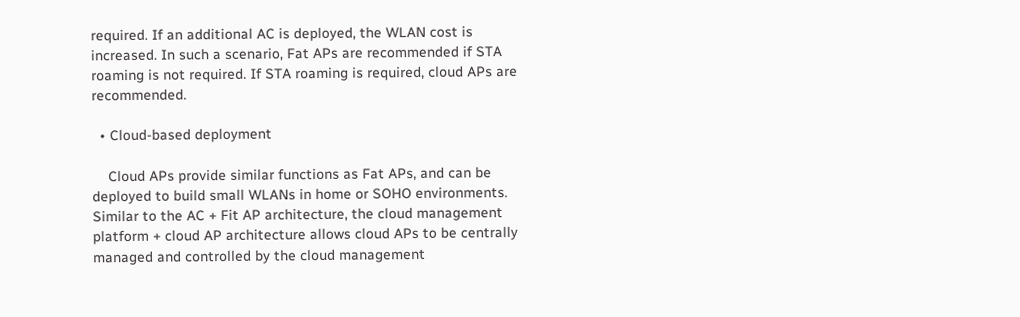required. If an additional AC is deployed, the WLAN cost is increased. In such a scenario, Fat APs are recommended if STA roaming is not required. If STA roaming is required, cloud APs are recommended.

  • Cloud-based deployment

    Cloud APs provide similar functions as Fat APs, and can be deployed to build small WLANs in home or SOHO environments. Similar to the AC + Fit AP architecture, the cloud management platform + cloud AP architecture allows cloud APs to be centrally managed and controlled by the cloud management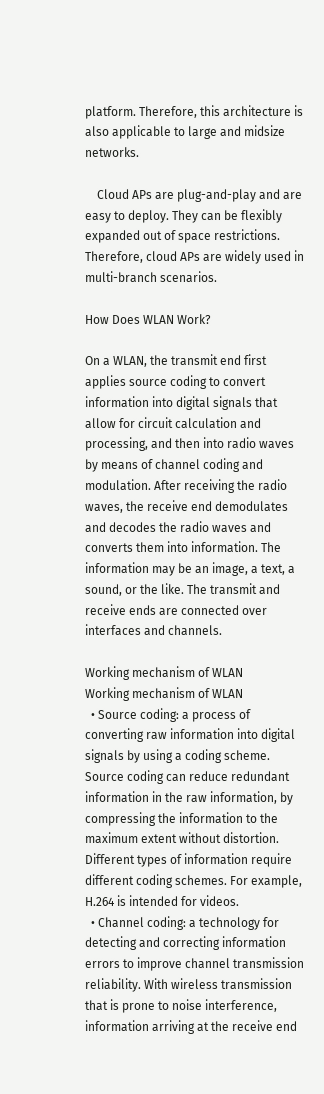platform. Therefore, this architecture is also applicable to large and midsize networks.

    Cloud APs are plug-and-play and are easy to deploy. They can be flexibly expanded out of space restrictions. Therefore, cloud APs are widely used in multi-branch scenarios.

How Does WLAN Work?

On a WLAN, the transmit end first applies source coding to convert information into digital signals that allow for circuit calculation and processing, and then into radio waves by means of channel coding and modulation. After receiving the radio waves, the receive end demodulates and decodes the radio waves and converts them into information. The information may be an image, a text, a sound, or the like. The transmit and receive ends are connected over interfaces and channels.

Working mechanism of WLAN
Working mechanism of WLAN
  • Source coding: a process of converting raw information into digital signals by using a coding scheme. Source coding can reduce redundant information in the raw information, by compressing the information to the maximum extent without distortion. Different types of information require different coding schemes. For example, H.264 is intended for videos.
  • Channel coding: a technology for detecting and correcting information errors to improve channel transmission reliability. With wireless transmission that is prone to noise interference, information arriving at the receive end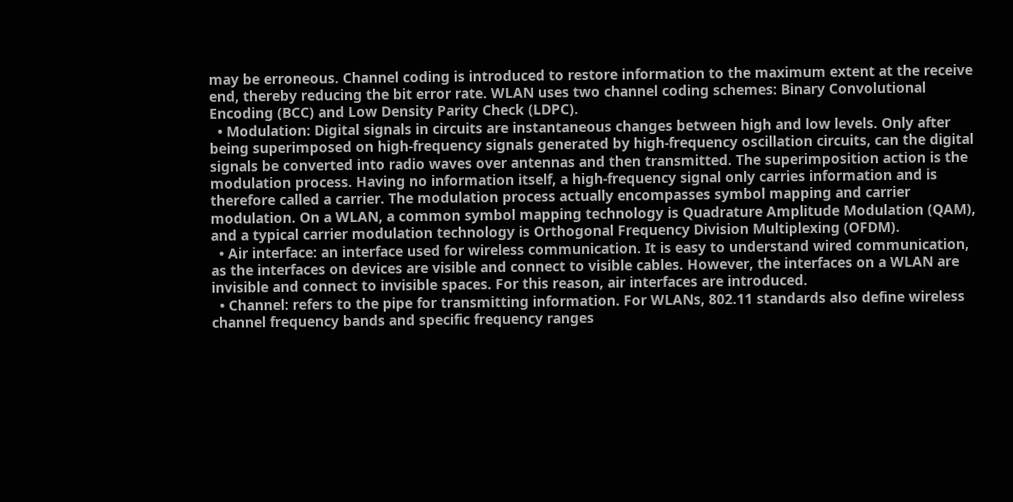may be erroneous. Channel coding is introduced to restore information to the maximum extent at the receive end, thereby reducing the bit error rate. WLAN uses two channel coding schemes: Binary Convolutional Encoding (BCC) and Low Density Parity Check (LDPC).
  • Modulation: Digital signals in circuits are instantaneous changes between high and low levels. Only after being superimposed on high-frequency signals generated by high-frequency oscillation circuits, can the digital signals be converted into radio waves over antennas and then transmitted. The superimposition action is the modulation process. Having no information itself, a high-frequency signal only carries information and is therefore called a carrier. The modulation process actually encompasses symbol mapping and carrier modulation. On a WLAN, a common symbol mapping technology is Quadrature Amplitude Modulation (QAM), and a typical carrier modulation technology is Orthogonal Frequency Division Multiplexing (OFDM).
  • Air interface: an interface used for wireless communication. It is easy to understand wired communication, as the interfaces on devices are visible and connect to visible cables. However, the interfaces on a WLAN are invisible and connect to invisible spaces. For this reason, air interfaces are introduced.
  • Channel: refers to the pipe for transmitting information. For WLANs, 802.11 standards also define wireless channel frequency bands and specific frequency ranges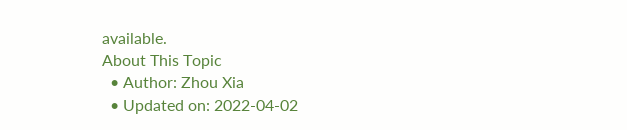available.
About This Topic
  • Author: Zhou Xia
  • Updated on: 2022-04-02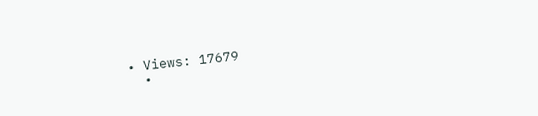• Views: 17679
  •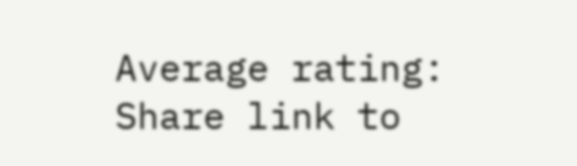Average rating:
Share link to